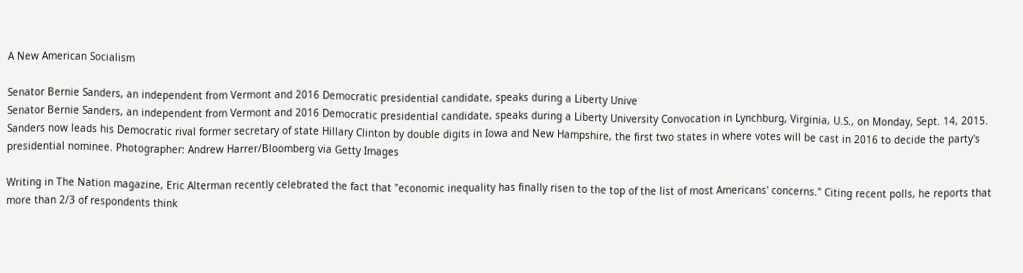A New American Socialism

Senator Bernie Sanders, an independent from Vermont and 2016 Democratic presidential candidate, speaks during a Liberty Unive
Senator Bernie Sanders, an independent from Vermont and 2016 Democratic presidential candidate, speaks during a Liberty University Convocation in Lynchburg, Virginia, U.S., on Monday, Sept. 14, 2015. Sanders now leads his Democratic rival former secretary of state Hillary Clinton by double digits in Iowa and New Hampshire, the first two states in where votes will be cast in 2016 to decide the party's presidential nominee. Photographer: Andrew Harrer/Bloomberg via Getty Images

Writing in The Nation magazine, Eric Alterman recently celebrated the fact that "economic inequality has finally risen to the top of the list of most Americans' concerns." Citing recent polls, he reports that more than 2/3 of respondents think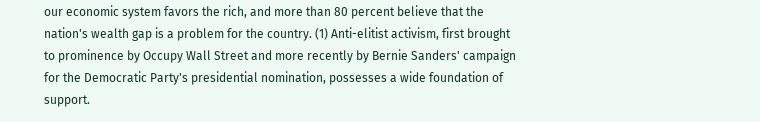our economic system favors the rich, and more than 80 percent believe that the nation's wealth gap is a problem for the country. (1) Anti-elitist activism, first brought to prominence by Occupy Wall Street and more recently by Bernie Sanders' campaign for the Democratic Party's presidential nomination, possesses a wide foundation of support.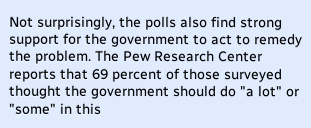Not surprisingly, the polls also find strong support for the government to act to remedy the problem. The Pew Research Center reports that 69 percent of those surveyed thought the government should do "a lot" or "some" in this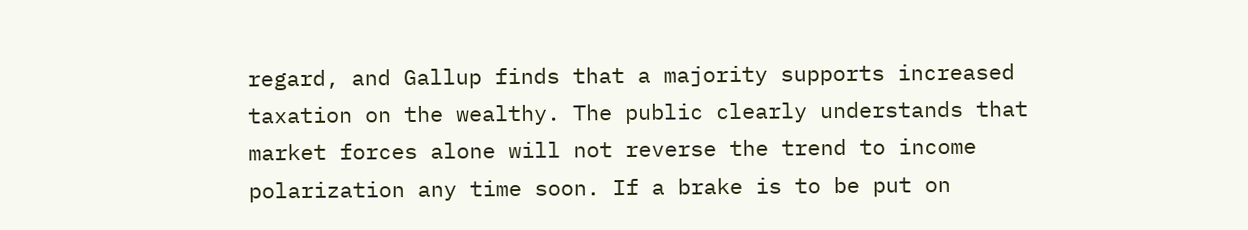regard, and Gallup finds that a majority supports increased taxation on the wealthy. The public clearly understands that market forces alone will not reverse the trend to income polarization any time soon. If a brake is to be put on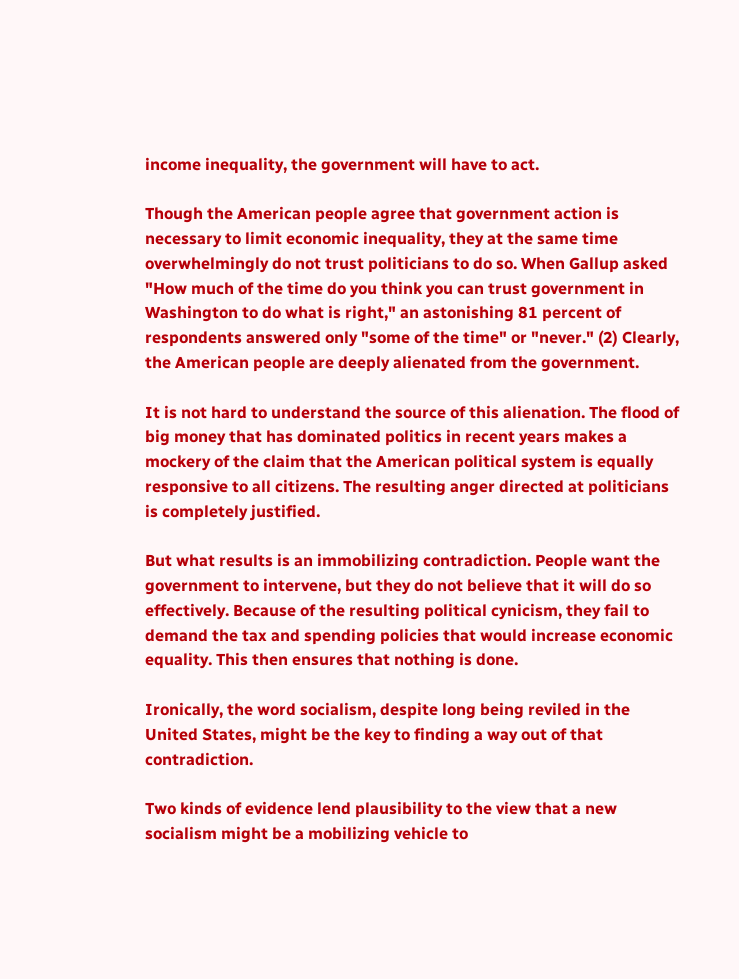income inequality, the government will have to act.

Though the American people agree that government action is necessary to limit economic inequality, they at the same time overwhelmingly do not trust politicians to do so. When Gallup asked "How much of the time do you think you can trust government in Washington to do what is right," an astonishing 81 percent of respondents answered only "some of the time" or "never." (2) Clearly, the American people are deeply alienated from the government.

It is not hard to understand the source of this alienation. The flood of big money that has dominated politics in recent years makes a mockery of the claim that the American political system is equally responsive to all citizens. The resulting anger directed at politicians is completely justified.

But what results is an immobilizing contradiction. People want the government to intervene, but they do not believe that it will do so effectively. Because of the resulting political cynicism, they fail to demand the tax and spending policies that would increase economic equality. This then ensures that nothing is done.

Ironically, the word socialism, despite long being reviled in the United States, might be the key to finding a way out of that contradiction.

Two kinds of evidence lend plausibility to the view that a new socialism might be a mobilizing vehicle to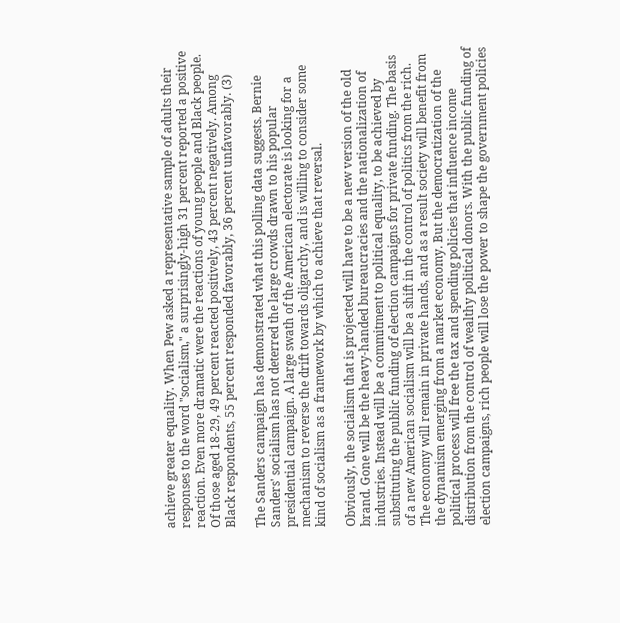achieve greater equality. When Pew asked a representative sample of adults their responses to the word "socialism," a surprisingly-high 31 percent reported a positive reaction. Even more dramatic were the reactions of young people and Black people. Of those aged 18-29, 49 percent reacted positively, 43 percent negatively. Among Black respondents, 55 percent responded favorably, 36 percent unfavorably. (3)

The Sanders campaign has demonstrated what this polling data suggests. Bernie Sanders' socialism has not deterred the large crowds drawn to his popular presidential campaign. A large swath of the American electorate is looking for a mechanism to reverse the drift towards oligarchy, and is willing to consider some kind of socialism as a framework by which to achieve that reversal.

Obviously, the socialism that is projected will have to be a new version of the old brand. Gone will be the heavy-handed bureaucracies and the nationalization of industries. Instead will be a commitment to political equality, to be achieved by substituting the public funding of election campaigns for private funding. The basis of a new American socialism will be a shift in the control of politics from the rich. The economy will remain in private hands, and as a result society will benefit from the dynamism emerging from a market economy. But the democratization of the political process will free the tax and spending policies that influence income distribution from the control of wealthy political donors. With the public funding of election campaigns, rich people will lose the power to shape the government policies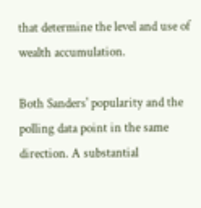that determine the level and use of wealth accumulation.

Both Sanders' popularity and the polling data point in the same direction. A substantial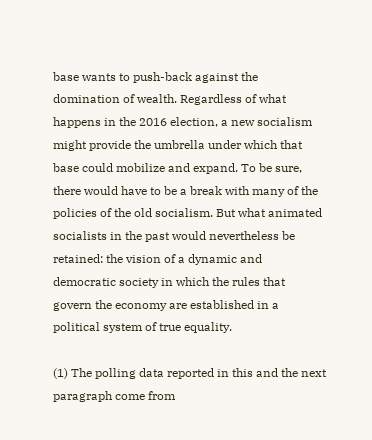base wants to push-back against the domination of wealth. Regardless of what happens in the 2016 election, a new socialism might provide the umbrella under which that base could mobilize and expand. To be sure, there would have to be a break with many of the policies of the old socialism. But what animated socialists in the past would nevertheless be retained: the vision of a dynamic and democratic society in which the rules that govern the economy are established in a political system of true equality.

(1) The polling data reported in this and the next paragraph come from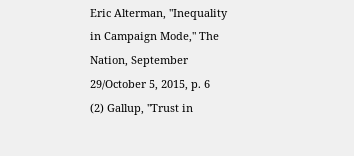Eric Alterman, "Inequality in Campaign Mode," The Nation, September 29/October 5, 2015, p. 6
(2) Gallup, "Trust in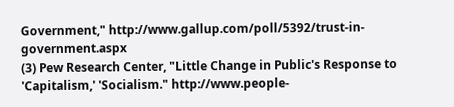Government," http://www.gallup.com/poll/5392/trust-in-government.aspx
(3) Pew Research Center, "Little Change in Public's Response to 'Capitalism,' 'Socialism." http://www.people-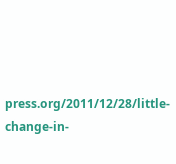press.org/2011/12/28/little-change-in-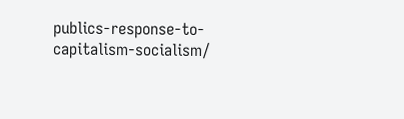publics-response-to-capitalism-socialism/